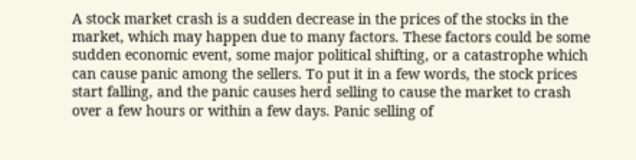A stock market crash is a sudden decrease in the prices of the stocks in the market, which may happen due to many factors. These factors could be some sudden economic event, some major political shifting, or a catastrophe which can cause panic among the sellers. To put it in a few words, the stock prices start falling, and the panic causes herd selling to cause the market to crash over a few hours or within a few days. Panic selling of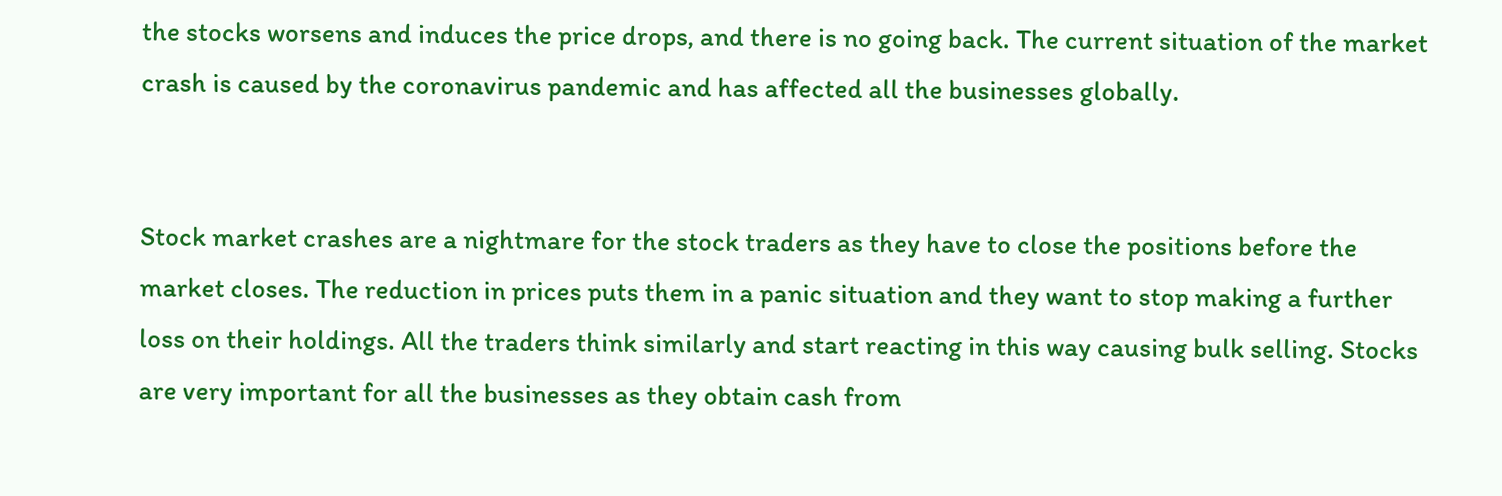the stocks worsens and induces the price drops, and there is no going back. The current situation of the market crash is caused by the coronavirus pandemic and has affected all the businesses globally.


Stock market crashes are a nightmare for the stock traders as they have to close the positions before the market closes. The reduction in prices puts them in a panic situation and they want to stop making a further loss on their holdings. All the traders think similarly and start reacting in this way causing bulk selling. Stocks are very important for all the businesses as they obtain cash from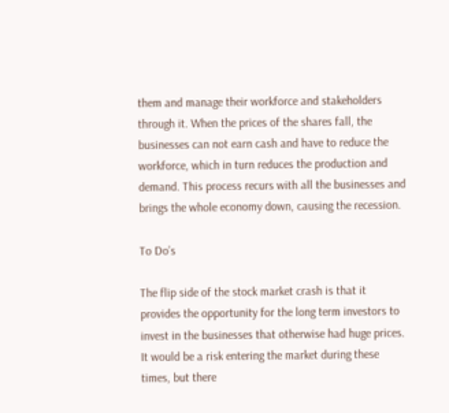them and manage their workforce and stakeholders through it. When the prices of the shares fall, the businesses can not earn cash and have to reduce the workforce, which in turn reduces the production and demand. This process recurs with all the businesses and brings the whole economy down, causing the recession.

To Do’s

The flip side of the stock market crash is that it provides the opportunity for the long term investors to invest in the businesses that otherwise had huge prices. It would be a risk entering the market during these times, but there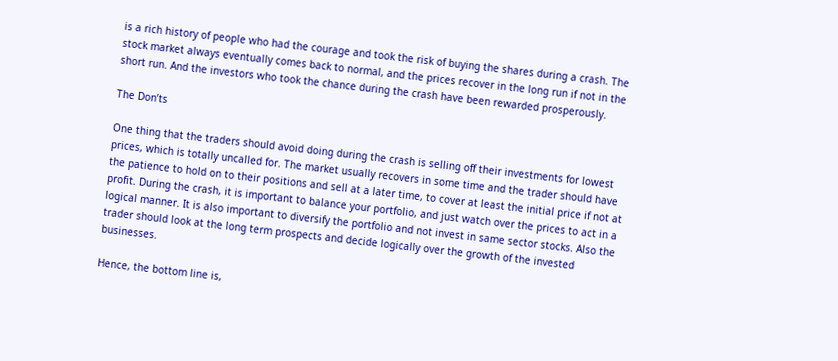is a rich history of people who had the courage and took the risk of buying the shares during a crash. The stock market always eventually comes back to normal, and the prices recover in the long run if not in the short run. And the investors who took the chance during the crash have been rewarded prosperously.

The Don’ts

One thing that the traders should avoid doing during the crash is selling off their investments for lowest prices, which is totally uncalled for. The market usually recovers in some time and the trader should have the patience to hold on to their positions and sell at a later time, to cover at least the initial price if not at profit. During the crash, it is important to balance your portfolio, and just watch over the prices to act in a logical manner. It is also important to diversify the portfolio and not invest in same sector stocks. Also the trader should look at the long term prospects and decide logically over the growth of the invested businesses.

Hence, the bottom line is,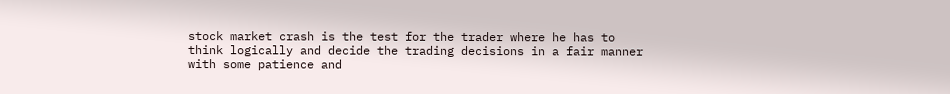stock market crash is the test for the trader where he has to think logically and decide the trading decisions in a fair manner with some patience and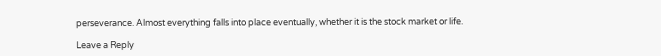perseverance. Almost everything falls into place eventually, whether it is the stock market or life.

Leave a Reply